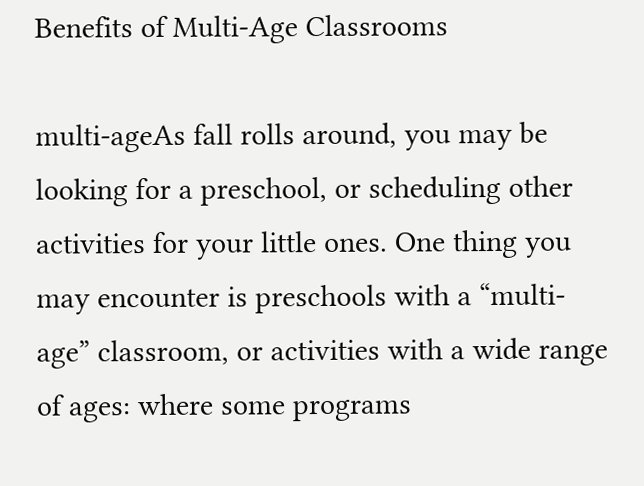Benefits of Multi-Age Classrooms

multi-ageAs fall rolls around, you may be looking for a preschool, or scheduling other activities for your little ones. One thing you may encounter is preschools with a “multi-age” classroom, or activities with a wide range of ages: where some programs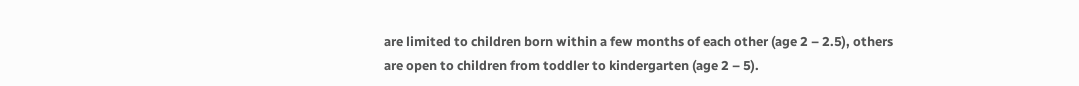are limited to children born within a few months of each other (age 2 – 2.5), others are open to children from toddler to kindergarten (age 2 – 5).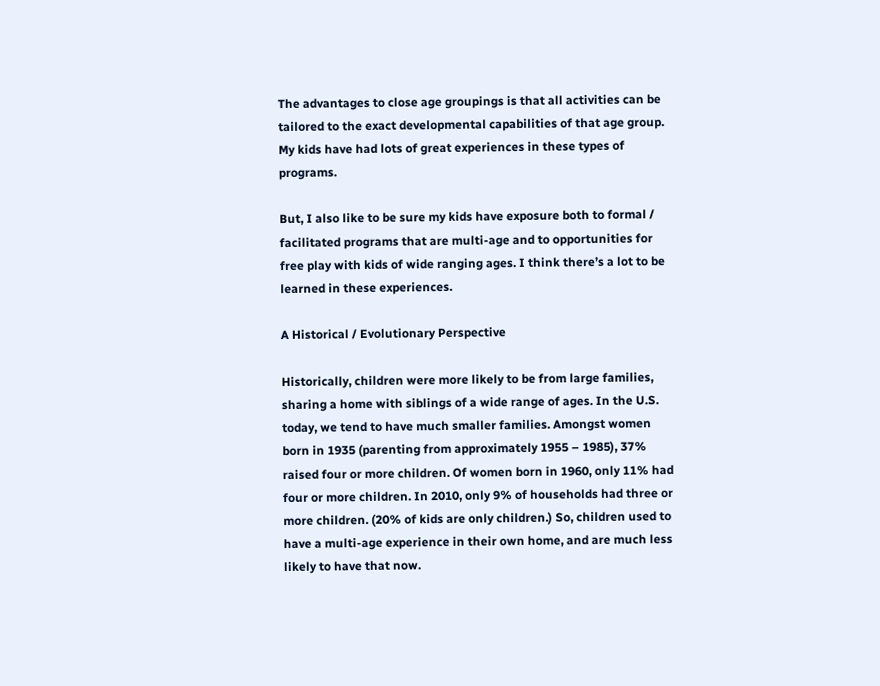The advantages to close age groupings is that all activities can be tailored to the exact developmental capabilities of that age group. My kids have had lots of great experiences in these types of programs.

But, I also like to be sure my kids have exposure both to formal / facilitated programs that are multi-age and to opportunities for free play with kids of wide ranging ages. I think there’s a lot to be learned in these experiences.

A Historical / Evolutionary Perspective

Historically, children were more likely to be from large families, sharing a home with siblings of a wide range of ages. In the U.S. today, we tend to have much smaller families. Amongst women born in 1935 (parenting from approximately 1955 – 1985), 37% raised four or more children. Of women born in 1960, only 11% had four or more children. In 2010, only 9% of households had three or more children. (20% of kids are only children.) So, children used to have a multi-age experience in their own home, and are much less likely to have that now.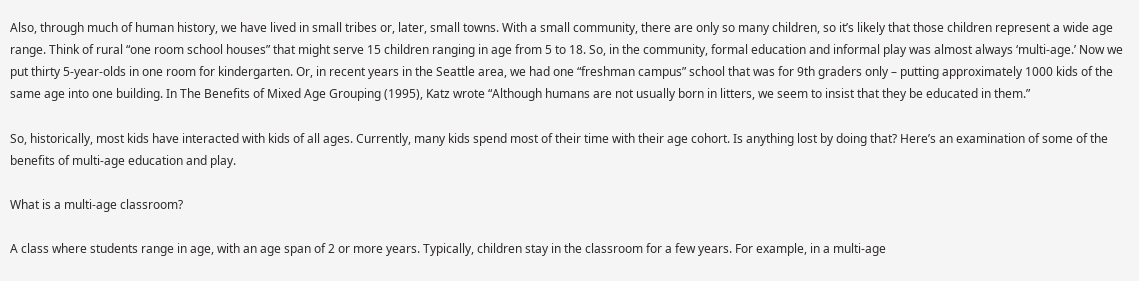Also, through much of human history, we have lived in small tribes or, later, small towns. With a small community, there are only so many children, so it’s likely that those children represent a wide age range. Think of rural “one room school houses” that might serve 15 children ranging in age from 5 to 18. So, in the community, formal education and informal play was almost always ‘multi-age.’ Now we put thirty 5-year-olds in one room for kindergarten. Or, in recent years in the Seattle area, we had one “freshman campus” school that was for 9th graders only – putting approximately 1000 kids of the same age into one building. In The Benefits of Mixed Age Grouping (1995), Katz wrote “Although humans are not usually born in litters, we seem to insist that they be educated in them.”

So, historically, most kids have interacted with kids of all ages. Currently, many kids spend most of their time with their age cohort. Is anything lost by doing that? Here’s an examination of some of the benefits of multi-age education and play.

What is a multi-age classroom?

A class where students range in age, with an age span of 2 or more years. Typically, children stay in the classroom for a few years. For example, in a multi-age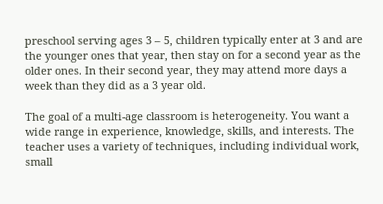preschool serving ages 3 – 5, children typically enter at 3 and are the younger ones that year, then stay on for a second year as the older ones. In their second year, they may attend more days a week than they did as a 3 year old.

The goal of a multi-age classroom is heterogeneity. You want a wide range in experience, knowledge, skills, and interests. The teacher uses a variety of techniques, including individual work, small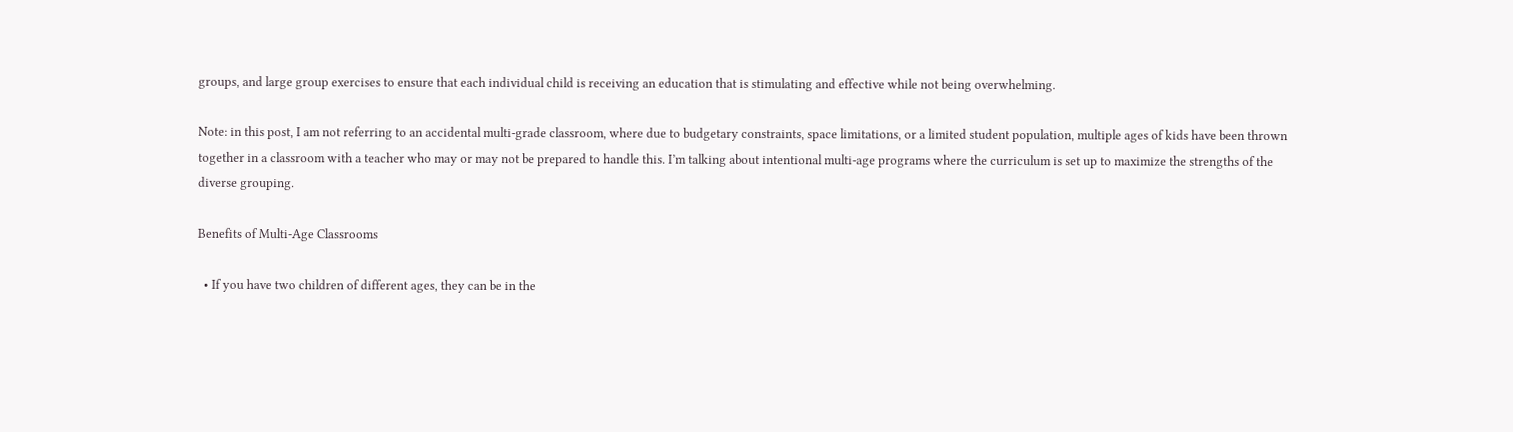groups, and large group exercises to ensure that each individual child is receiving an education that is stimulating and effective while not being overwhelming.

Note: in this post, I am not referring to an accidental multi-grade classroom, where due to budgetary constraints, space limitations, or a limited student population, multiple ages of kids have been thrown together in a classroom with a teacher who may or may not be prepared to handle this. I’m talking about intentional multi-age programs where the curriculum is set up to maximize the strengths of the diverse grouping.

Benefits of Multi-Age Classrooms

  • If you have two children of different ages, they can be in the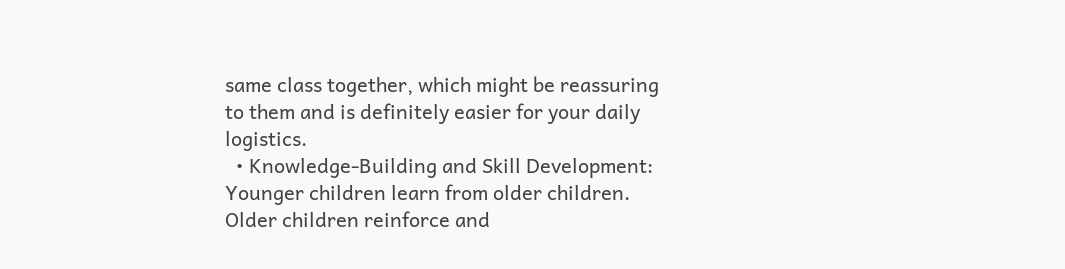same class together, which might be reassuring to them and is definitely easier for your daily logistics.
  • Knowledge-Building and Skill Development: Younger children learn from older children. Older children reinforce and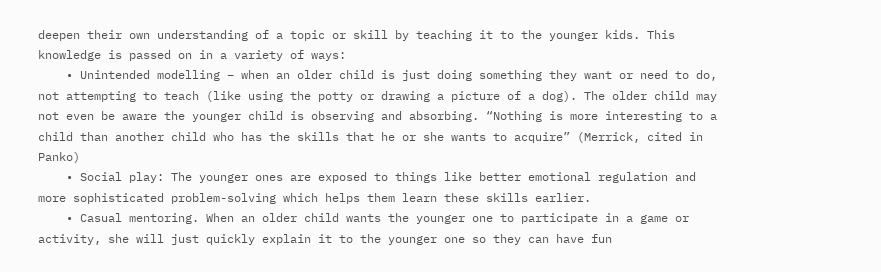deepen their own understanding of a topic or skill by teaching it to the younger kids. This knowledge is passed on in a variety of ways:
    • Unintended modelling – when an older child is just doing something they want or need to do, not attempting to teach (like using the potty or drawing a picture of a dog). The older child may not even be aware the younger child is observing and absorbing. “Nothing is more interesting to a child than another child who has the skills that he or she wants to acquire” (Merrick, cited in Panko)
    • Social play: The younger ones are exposed to things like better emotional regulation and more sophisticated problem-solving which helps them learn these skills earlier.
    • Casual mentoring. When an older child wants the younger one to participate in a game or activity, she will just quickly explain it to the younger one so they can have fun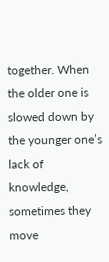together. When the older one is slowed down by the younger one’s lack of knowledge, sometimes they move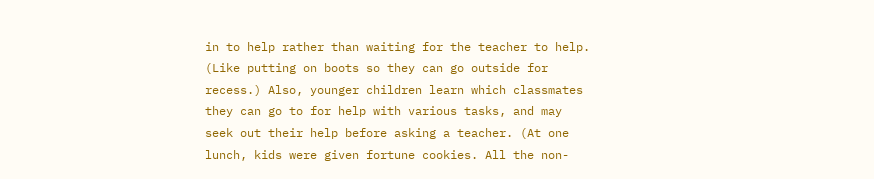in to help rather than waiting for the teacher to help. (Like putting on boots so they can go outside for recess.) Also, younger children learn which classmates they can go to for help with various tasks, and may seek out their help before asking a teacher. (At one lunch, kids were given fortune cookies. All the non-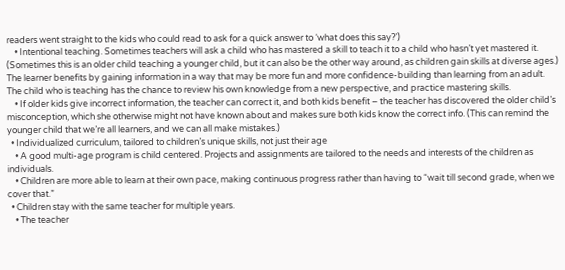readers went straight to the kids who could read to ask for a quick answer to ‘what does this say?’)
    • Intentional teaching. Sometimes teachers will ask a child who has mastered a skill to teach it to a child who hasn’t yet mastered it. (Sometimes this is an older child teaching a younger child, but it can also be the other way around, as children gain skills at diverse ages.) The learner benefits by gaining information in a way that may be more fun and more confidence-building than learning from an adult. The child who is teaching has the chance to review his own knowledge from a new perspective, and practice mastering skills.
    • If older kids give incorrect information, the teacher can correct it, and both kids benefit – the teacher has discovered the older child’s misconception, which she otherwise might not have known about and makes sure both kids know the correct info. (This can remind the younger child that we’re all learners, and we can all make mistakes.)
  • Individualized curriculum, tailored to children’s unique skills, not just their age
    • A good multi-age program is child centered. Projects and assignments are tailored to the needs and interests of the children as individuals.
    • Children are more able to learn at their own pace, making continuous progress rather than having to “wait till second grade, when we cover that.”
  • Children stay with the same teacher for multiple years.
    • The teacher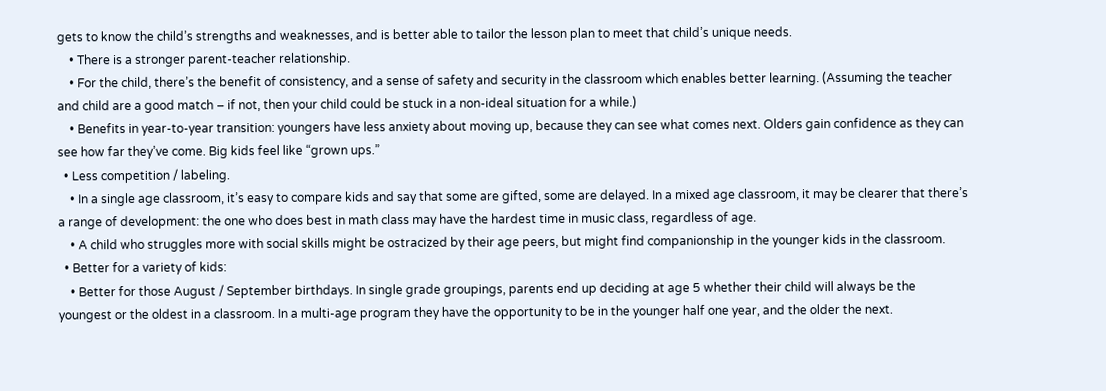gets to know the child’s strengths and weaknesses, and is better able to tailor the lesson plan to meet that child’s unique needs.
    • There is a stronger parent-teacher relationship.
    • For the child, there’s the benefit of consistency, and a sense of safety and security in the classroom which enables better learning. (Assuming the teacher and child are a good match – if not, then your child could be stuck in a non-ideal situation for a while.)
    • Benefits in year-to-year transition: youngers have less anxiety about moving up, because they can see what comes next. Olders gain confidence as they can see how far they’ve come. Big kids feel like “grown ups.”
  • Less competition / labeling.
    • In a single age classroom, it’s easy to compare kids and say that some are gifted, some are delayed. In a mixed age classroom, it may be clearer that there’s a range of development: the one who does best in math class may have the hardest time in music class, regardless of age.
    • A child who struggles more with social skills might be ostracized by their age peers, but might find companionship in the younger kids in the classroom.
  • Better for a variety of kids:
    • Better for those August / September birthdays. In single grade groupings, parents end up deciding at age 5 whether their child will always be the youngest or the oldest in a classroom. In a multi-age program they have the opportunity to be in the younger half one year, and the older the next.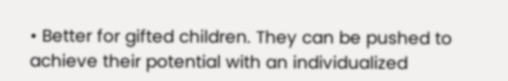• Better for gifted children. They can be pushed to achieve their potential with an individualized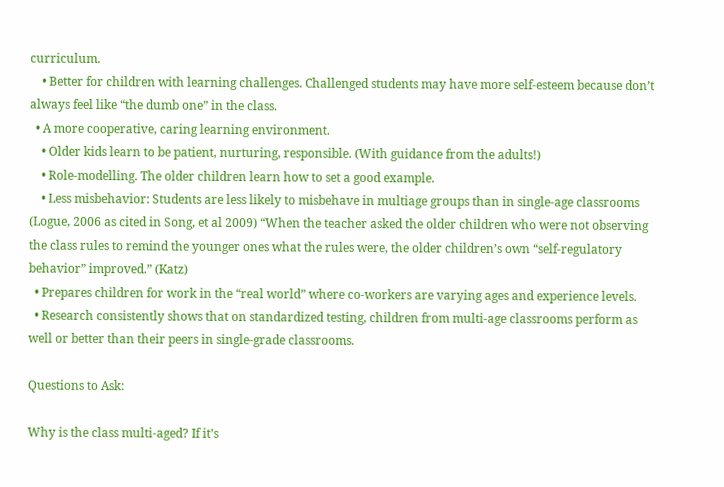curriculum.
    • Better for children with learning challenges. Challenged students may have more self-esteem because don’t always feel like “the dumb one” in the class.
  • A more cooperative, caring learning environment.
    • Older kids learn to be patient, nurturing, responsible. (With guidance from the adults!)
    • Role-modelling. The older children learn how to set a good example.
    • Less misbehavior: Students are less likely to misbehave in multiage groups than in single-age classrooms (Logue, 2006 as cited in Song, et al 2009) “When the teacher asked the older children who were not observing the class rules to remind the younger ones what the rules were, the older children’s own “self-regulatory behavior” improved.” (Katz)
  • Prepares children for work in the “real world” where co-workers are varying ages and experience levels.
  • Research consistently shows that on standardized testing, children from multi-age classrooms perform as well or better than their peers in single-grade classrooms.

Questions to Ask:

Why is the class multi-aged? If it’s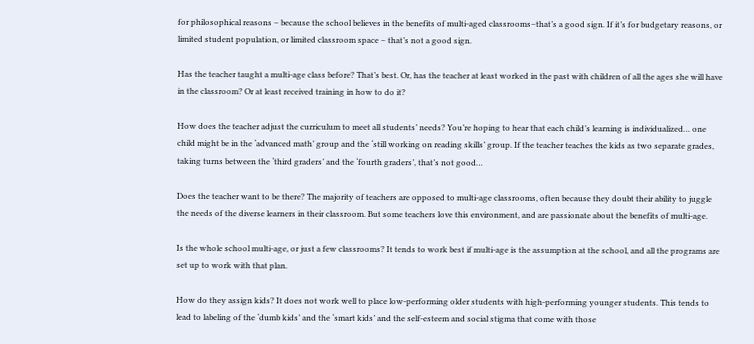for philosophical reasons – because the school believes in the benefits of multi-aged classrooms–that’s a good sign. If it’s for budgetary reasons, or limited student population, or limited classroom space – that’s not a good sign.

Has the teacher taught a multi-age class before? That’s best. Or, has the teacher at least worked in the past with children of all the ages she will have in the classroom? Or at least received training in how to do it?

How does the teacher adjust the curriculum to meet all students’ needs? You’re hoping to hear that each child’s learning is individualized… one child might be in the ‘advanced math’ group and the ‘still working on reading skills’ group. If the teacher teaches the kids as two separate grades, taking turns between the ‘third graders’ and the ‘fourth graders’, that’s not good…

Does the teacher want to be there? The majority of teachers are opposed to multi-age classrooms, often because they doubt their ability to juggle the needs of the diverse learners in their classroom. But some teachers love this environment, and are passionate about the benefits of multi-age.

Is the whole school multi-age, or just a few classrooms? It tends to work best if multi-age is the assumption at the school, and all the programs are set up to work with that plan.

How do they assign kids? It does not work well to place low-performing older students with high-performing younger students. This tends to lead to labeling of the ‘dumb kids’ and the ‘smart kids’ and the self-esteem and social stigma that come with those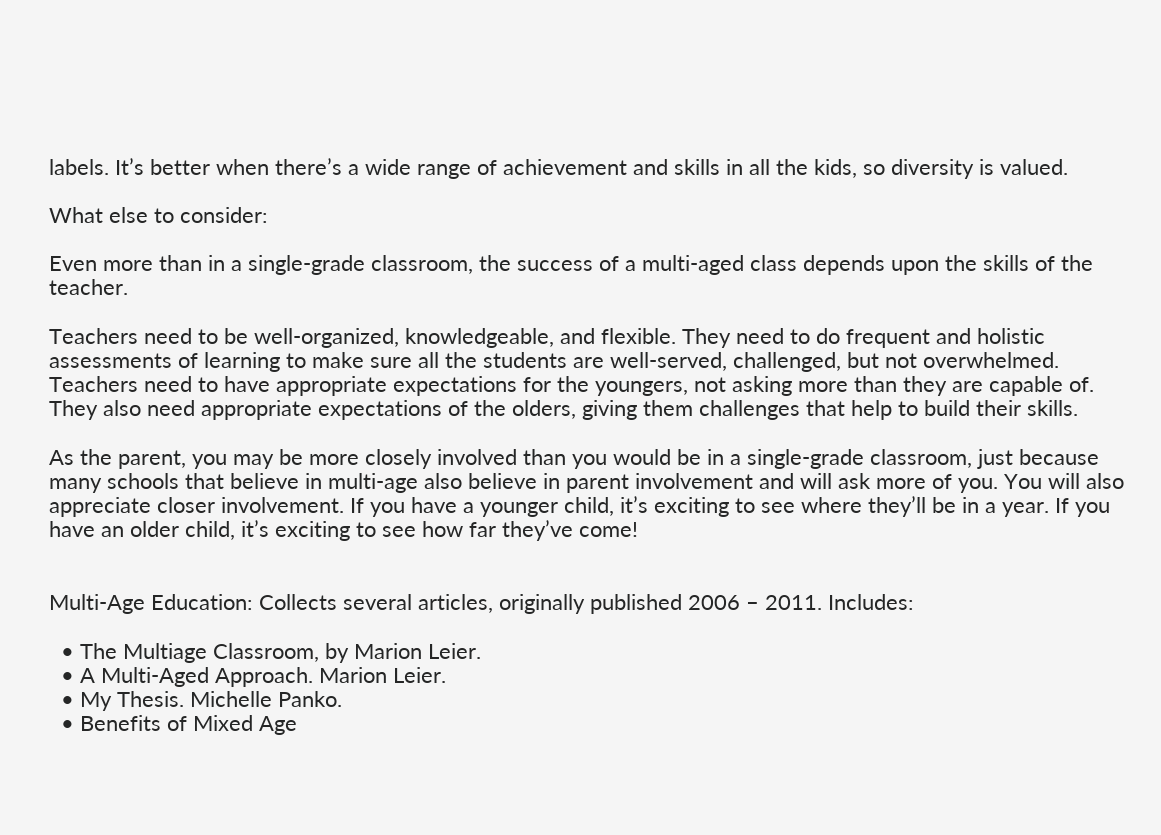labels. It’s better when there’s a wide range of achievement and skills in all the kids, so diversity is valued.

What else to consider:

Even more than in a single-grade classroom, the success of a multi-aged class depends upon the skills of the teacher.

Teachers need to be well-organized, knowledgeable, and flexible. They need to do frequent and holistic assessments of learning to make sure all the students are well-served, challenged, but not overwhelmed. Teachers need to have appropriate expectations for the youngers, not asking more than they are capable of. They also need appropriate expectations of the olders, giving them challenges that help to build their skills.

As the parent, you may be more closely involved than you would be in a single-grade classroom, just because many schools that believe in multi-age also believe in parent involvement and will ask more of you. You will also appreciate closer involvement. If you have a younger child, it’s exciting to see where they’ll be in a year. If you have an older child, it’s exciting to see how far they’ve come!


Multi-Age Education: Collects several articles, originally published 2006 – 2011. Includes:

  • The Multiage Classroom, by Marion Leier.
  • A Multi-Aged Approach. Marion Leier.
  • My Thesis. Michelle Panko.
  • Benefits of Mixed Age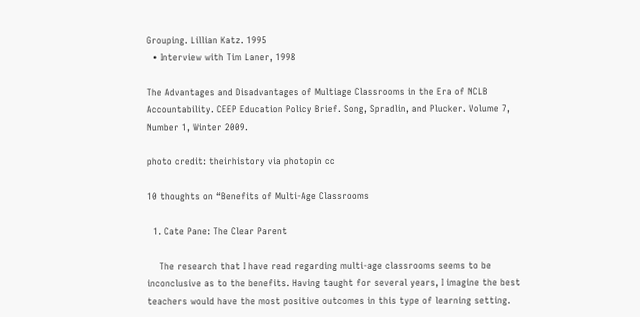Grouping. Lillian Katz. 1995
  • Interview with Tim Laner, 1998

The Advantages and Disadvantages of Multiage Classrooms in the Era of NCLB Accountability. CEEP Education Policy Brief. Song, Spradlin, and Plucker. Volume 7, Number 1, Winter 2009.

photo credit: theirhistory via photopin cc

10 thoughts on “Benefits of Multi-Age Classrooms

  1. Cate Pane: The Clear Parent

    The research that I have read regarding multi-age classrooms seems to be inconclusive as to the benefits. Having taught for several years, I imagine the best teachers would have the most positive outcomes in this type of learning setting.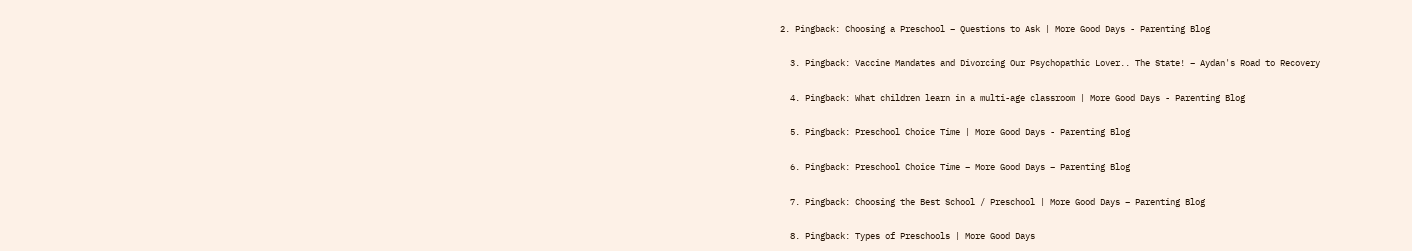2. Pingback: Choosing a Preschool – Questions to Ask | More Good Days - Parenting Blog

  3. Pingback: Vaccine Mandates and Divorcing Our Psychopathic Lover.. The State! – Aydan's Road to Recovery

  4. Pingback: What children learn in a multi-age classroom | More Good Days - Parenting Blog

  5. Pingback: Preschool Choice Time | More Good Days - Parenting Blog

  6. Pingback: Preschool Choice Time – More Good Days – Parenting Blog

  7. Pingback: Choosing the Best School / Preschool | More Good Days – Parenting Blog

  8. Pingback: Types of Preschools | More Good Days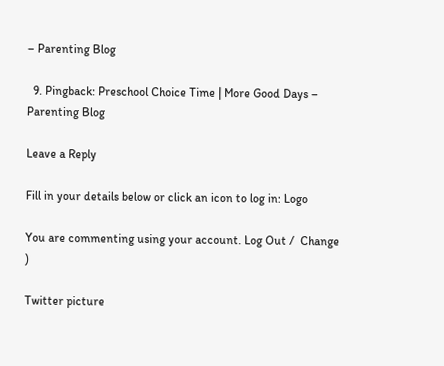– Parenting Blog

  9. Pingback: Preschool Choice Time | More Good Days – Parenting Blog

Leave a Reply

Fill in your details below or click an icon to log in: Logo

You are commenting using your account. Log Out /  Change )

Twitter picture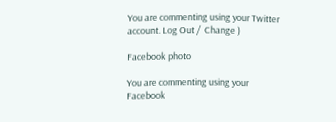You are commenting using your Twitter account. Log Out /  Change )

Facebook photo

You are commenting using your Facebook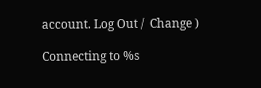account. Log Out /  Change )

Connecting to %s